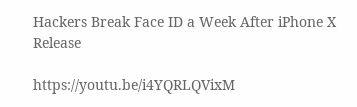Hackers Break Face ID a Week After iPhone X Release

https://youtu.be/i4YQRLQVixM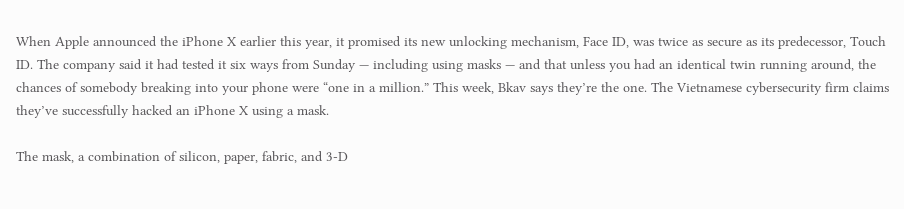When Apple announced the iPhone X earlier this year, it promised its new unlocking mechanism, Face ID, was twice as secure as its predecessor, Touch ID. The company said it had tested it six ways from Sunday — including using masks — and that unless you had an identical twin running around, the chances of somebody breaking into your phone were “one in a million.” This week, Bkav says they’re the one. The Vietnamese cybersecurity firm claims they’ve successfully hacked an iPhone X using a mask.

The mask, a combination of silicon, paper, fabric, and 3-D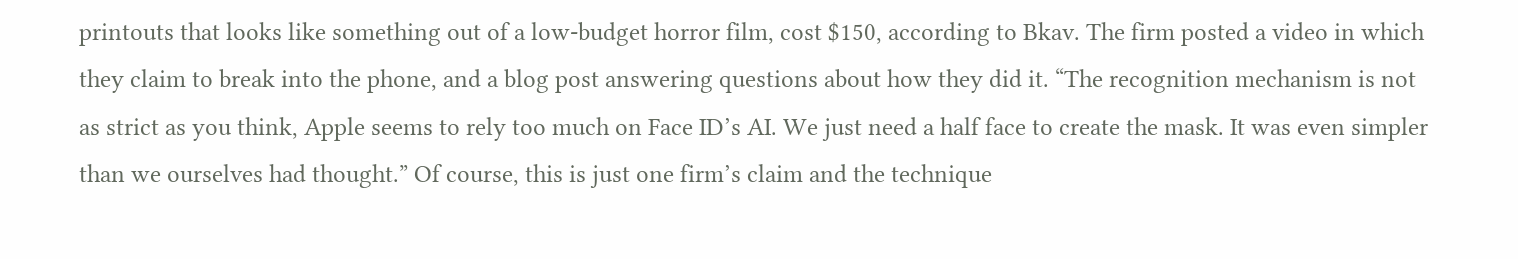printouts that looks like something out of a low-budget horror film, cost $150, according to Bkav. The firm posted a video in which they claim to break into the phone, and a blog post answering questions about how they did it. “The recognition mechanism is not as strict as you think, Apple seems to rely too much on Face ID’s AI. We just need a half face to create the mask. It was even simpler than we ourselves had thought.” Of course, this is just one firm’s claim and the technique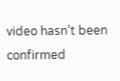video hasn’t been confirmed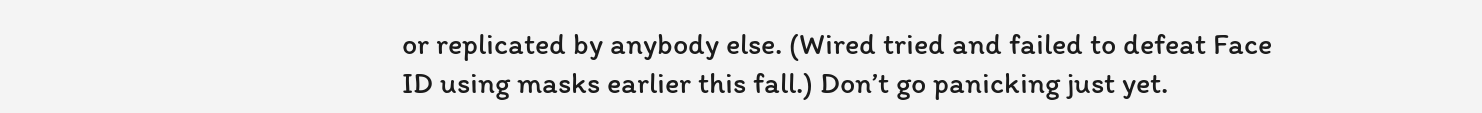or replicated by anybody else. (Wired tried and failed to defeat Face ID using masks earlier this fall.) Don’t go panicking just yet.